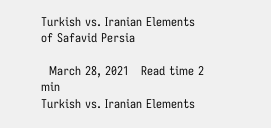Turkish vs. Iranian Elements of Safavid Persia

  March 28, 2021   Read time 2 min
Turkish vs. Iranian Elements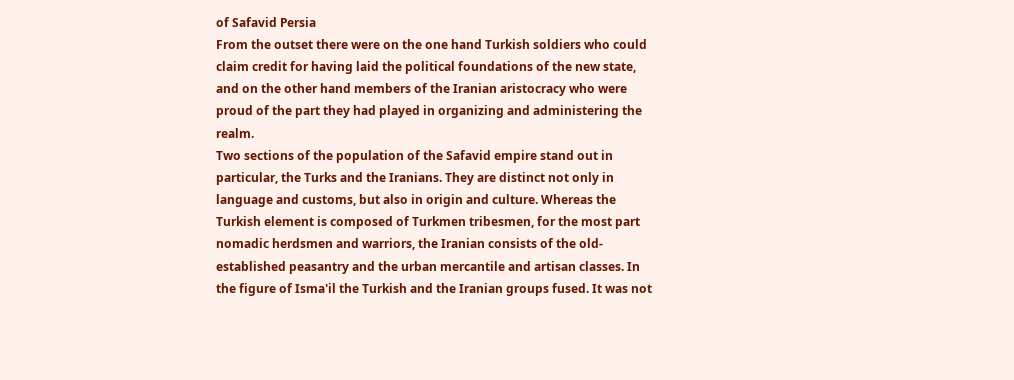of Safavid Persia
From the outset there were on the one hand Turkish soldiers who could claim credit for having laid the political foundations of the new state, and on the other hand members of the Iranian aristocracy who were proud of the part they had played in organizing and administering the realm.
Two sections of the population of the Safavid empire stand out in particular, the Turks and the Iranians. They are distinct not only in language and customs, but also in origin and culture. Whereas the Turkish element is composed of Turkmen tribesmen, for the most part nomadic herdsmen and warriors, the Iranian consists of the old-established peasantry and the urban mercantile and artisan classes. In the figure of Isma'il the Turkish and the Iranian groups fused. It was not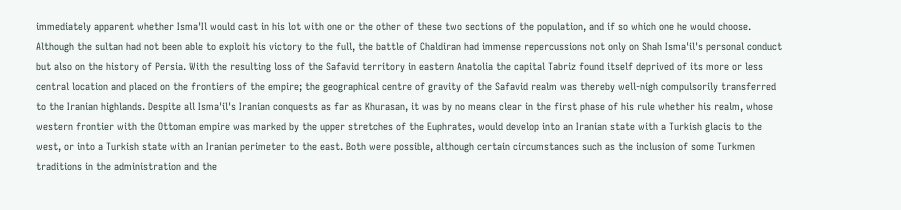immediately apparent whether Isma'Il would cast in his lot with one or the other of these two sections of the population, and if so which one he would choose. Although the sultan had not been able to exploit his victory to the full, the battle of Chaldiran had immense repercussions not only on Shah Isma'il's personal conduct but also on the history of Persia. With the resulting loss of the Safavid territory in eastern Anatolia the capital Tabriz found itself deprived of its more or less central location and placed on the frontiers of the empire; the geographical centre of gravity of the Safavid realm was thereby well-nigh compulsorily transferred to the Iranian highlands. Despite all Isma'il's Iranian conquests as far as Khurasan, it was by no means clear in the first phase of his rule whether his realm, whose western frontier with the Ottoman empire was marked by the upper stretches of the Euphrates, would develop into an Iranian state with a Turkish glacis to the west, or into a Turkish state with an Iranian perimeter to the east. Both were possible, although certain circumstances such as the inclusion of some Turkmen traditions in the administration and the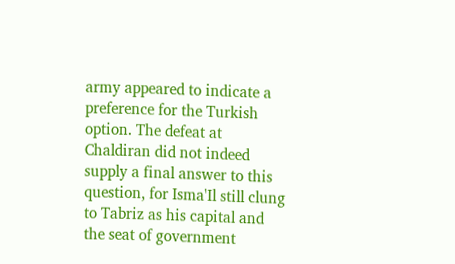army appeared to indicate a preference for the Turkish option. The defeat at Chaldiran did not indeed supply a final answer to this question, for Isma'Il still clung to Tabriz as his capital and the seat of government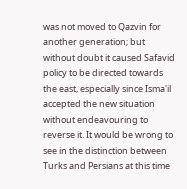was not moved to Qazvin for another generation; but without doubt it caused Safavid policy to be directed towards the east, especially since Isma'il accepted the new situation without endeavouring to reverse it. It would be wrong to see in the distinction between Turks and Persians at this time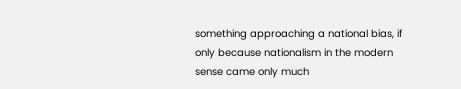something approaching a national bias, if only because nationalism in the modern sense came only much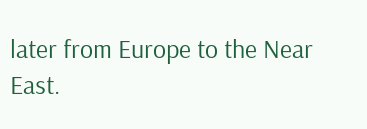later from Europe to the Near East.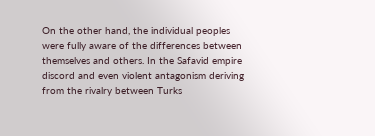On the other hand, the individual peoples were fully aware of the differences between themselves and others. In the Safavid empire discord and even violent antagonism deriving from the rivalry between Turks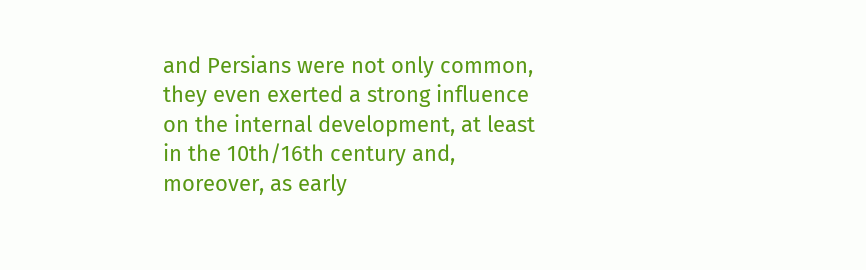and Persians were not only common, they even exerted a strong influence on the internal development, at least in the 10th/16th century and, moreover, as early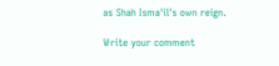as Shah Isma'il's own reign.

Write your comment